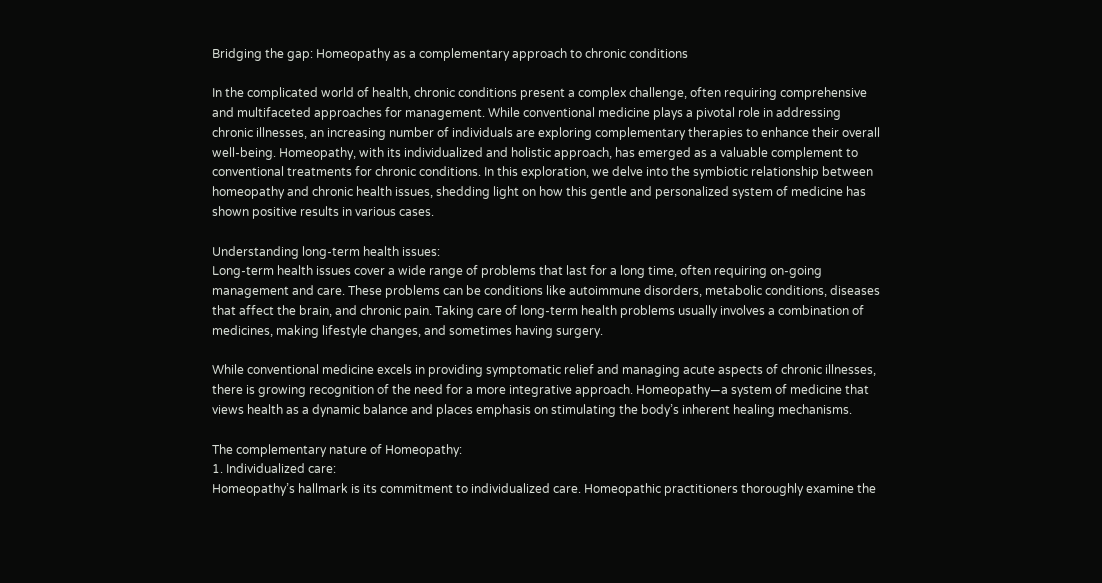Bridging the gap: Homeopathy as a complementary approach to chronic conditions

In the complicated world of health, chronic conditions present a complex challenge, often requiring comprehensive and multifaceted approaches for management. While conventional medicine plays a pivotal role in addressing chronic illnesses, an increasing number of individuals are exploring complementary therapies to enhance their overall well-being. Homeopathy, with its individualized and holistic approach, has emerged as a valuable complement to conventional treatments for chronic conditions. In this exploration, we delve into the symbiotic relationship between homeopathy and chronic health issues, shedding light on how this gentle and personalized system of medicine has shown positive results in various cases.

Understanding long-term health issues:
Long-term health issues cover a wide range of problems that last for a long time, often requiring on-going management and care. These problems can be conditions like autoimmune disorders, metabolic conditions, diseases that affect the brain, and chronic pain. Taking care of long-term health problems usually involves a combination of medicines, making lifestyle changes, and sometimes having surgery.

While conventional medicine excels in providing symptomatic relief and managing acute aspects of chronic illnesses, there is growing recognition of the need for a more integrative approach. Homeopathy—a system of medicine that views health as a dynamic balance and places emphasis on stimulating the body’s inherent healing mechanisms.

The complementary nature of Homeopathy:
1. Individualized care:
Homeopathy’s hallmark is its commitment to individualized care. Homeopathic practitioners thoroughly examine the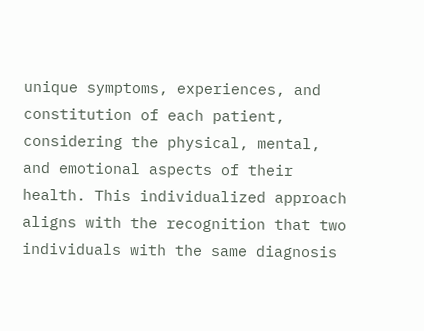unique symptoms, experiences, and constitution of each patient, considering the physical, mental, and emotional aspects of their health. This individualized approach aligns with the recognition that two individuals with the same diagnosis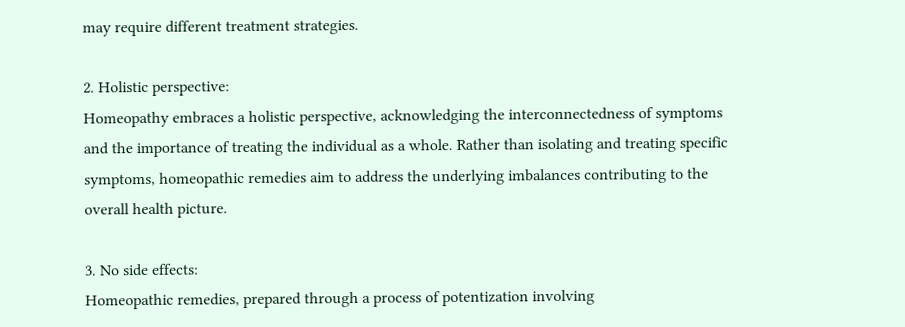may require different treatment strategies.

2. Holistic perspective:
Homeopathy embraces a holistic perspective, acknowledging the interconnectedness of symptoms and the importance of treating the individual as a whole. Rather than isolating and treating specific symptoms, homeopathic remedies aim to address the underlying imbalances contributing to the overall health picture.

3. No side effects:
Homeopathic remedies, prepared through a process of potentization involving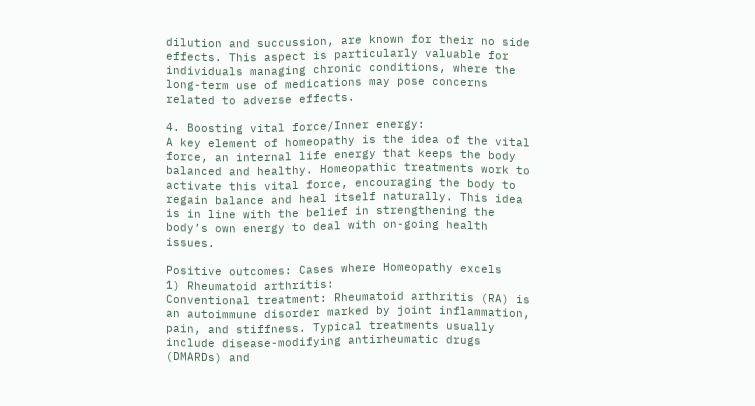dilution and succussion, are known for their no side effects. This aspect is particularly valuable for individuals managing chronic conditions, where the long-term use of medications may pose concerns related to adverse effects.

4. Boosting vital force/Inner energy:
A key element of homeopathy is the idea of the vital force, an internal life energy that keeps the body balanced and healthy. Homeopathic treatments work to activate this vital force, encouraging the body to regain balance and heal itself naturally. This idea is in line with the belief in strengthening the body’s own energy to deal with on-going health issues.

Positive outcomes: Cases where Homeopathy excels
1) Rheumatoid arthritis:
Conventional treatment: Rheumatoid arthritis (RA) is an autoimmune disorder marked by joint inflammation, pain, and stiffness. Typical treatments usually include disease-modifying antirheumatic drugs (DMARDs) and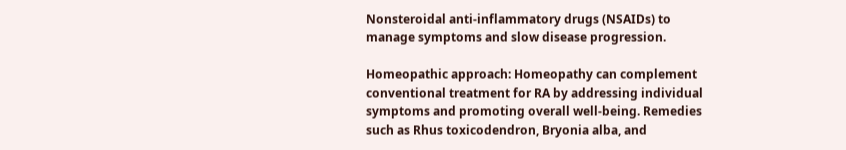Nonsteroidal anti-inflammatory drugs (NSAIDs) to manage symptoms and slow disease progression.

Homeopathic approach: Homeopathy can complement conventional treatment for RA by addressing individual symptoms and promoting overall well-being. Remedies such as Rhus toxicodendron, Bryonia alba, and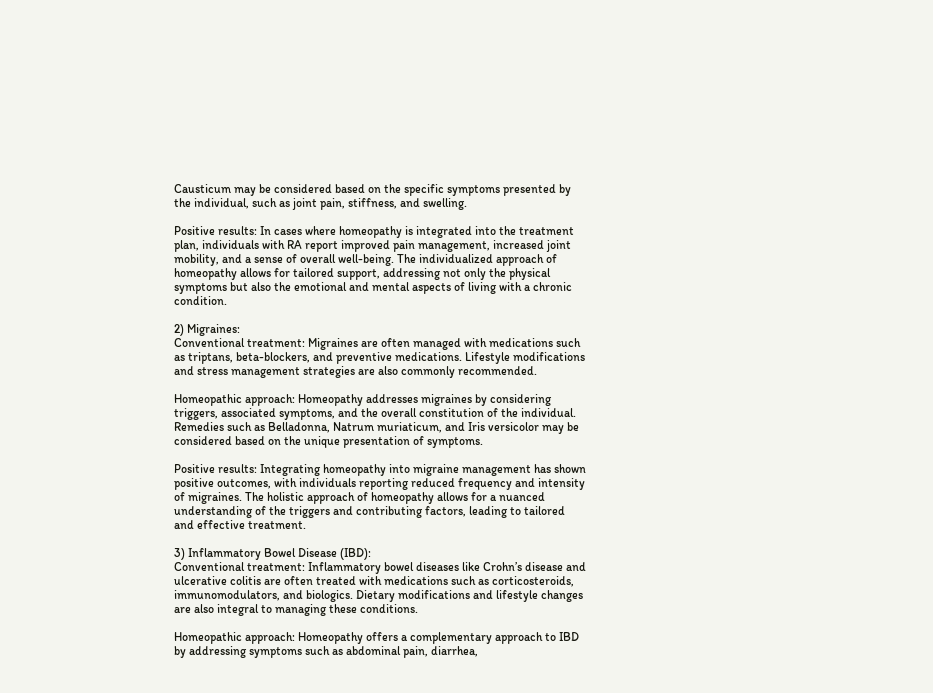Causticum may be considered based on the specific symptoms presented by the individual, such as joint pain, stiffness, and swelling.

Positive results: In cases where homeopathy is integrated into the treatment plan, individuals with RA report improved pain management, increased joint mobility, and a sense of overall well-being. The individualized approach of homeopathy allows for tailored support, addressing not only the physical symptoms but also the emotional and mental aspects of living with a chronic condition.

2) Migraines:
Conventional treatment: Migraines are often managed with medications such as triptans, beta-blockers, and preventive medications. Lifestyle modifications and stress management strategies are also commonly recommended.

Homeopathic approach: Homeopathy addresses migraines by considering triggers, associated symptoms, and the overall constitution of the individual. Remedies such as Belladonna, Natrum muriaticum, and Iris versicolor may be considered based on the unique presentation of symptoms.

Positive results: Integrating homeopathy into migraine management has shown positive outcomes, with individuals reporting reduced frequency and intensity of migraines. The holistic approach of homeopathy allows for a nuanced understanding of the triggers and contributing factors, leading to tailored and effective treatment.

3) Inflammatory Bowel Disease (IBD):
Conventional treatment: Inflammatory bowel diseases like Crohn’s disease and ulcerative colitis are often treated with medications such as corticosteroids, immunomodulators, and biologics. Dietary modifications and lifestyle changes are also integral to managing these conditions.

Homeopathic approach: Homeopathy offers a complementary approach to IBD by addressing symptoms such as abdominal pain, diarrhea,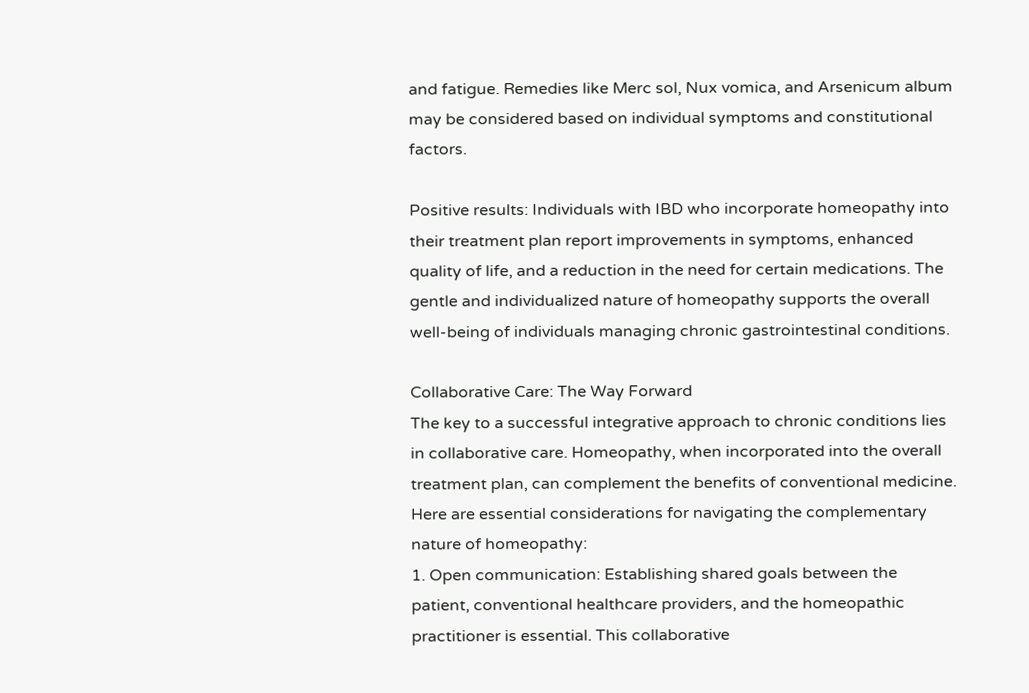and fatigue. Remedies like Merc sol, Nux vomica, and Arsenicum album may be considered based on individual symptoms and constitutional factors.

Positive results: Individuals with IBD who incorporate homeopathy into their treatment plan report improvements in symptoms, enhanced quality of life, and a reduction in the need for certain medications. The gentle and individualized nature of homeopathy supports the overall well-being of individuals managing chronic gastrointestinal conditions.

Collaborative Care: The Way Forward
The key to a successful integrative approach to chronic conditions lies in collaborative care. Homeopathy, when incorporated into the overall treatment plan, can complement the benefits of conventional medicine. Here are essential considerations for navigating the complementary nature of homeopathy:
1. Open communication: Establishing shared goals between the patient, conventional healthcare providers, and the homeopathic practitioner is essential. This collaborative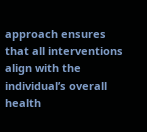approach ensures that all interventions align with the individual’s overall health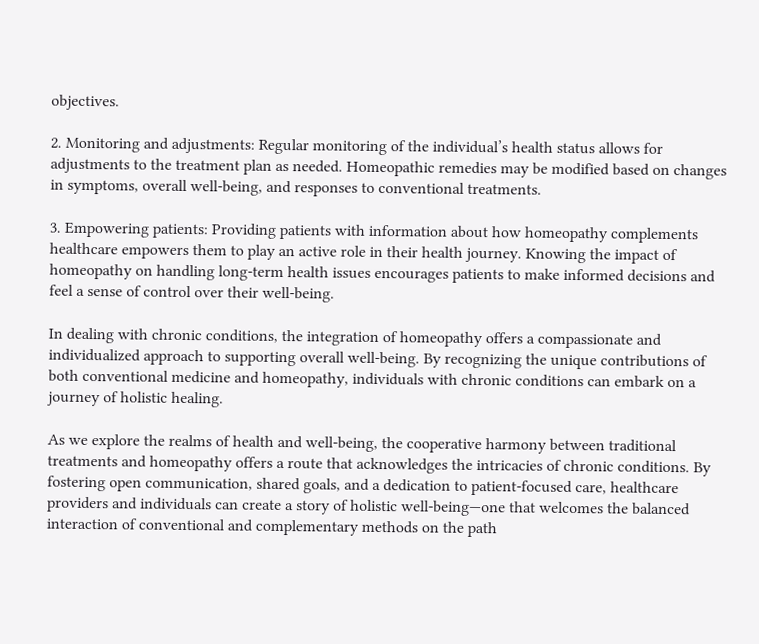objectives.

2. Monitoring and adjustments: Regular monitoring of the individual’s health status allows for adjustments to the treatment plan as needed. Homeopathic remedies may be modified based on changes in symptoms, overall well-being, and responses to conventional treatments.

3. Empowering patients: Providing patients with information about how homeopathy complements healthcare empowers them to play an active role in their health journey. Knowing the impact of homeopathy on handling long-term health issues encourages patients to make informed decisions and feel a sense of control over their well-being.

In dealing with chronic conditions, the integration of homeopathy offers a compassionate and individualized approach to supporting overall well-being. By recognizing the unique contributions of both conventional medicine and homeopathy, individuals with chronic conditions can embark on a journey of holistic healing.

As we explore the realms of health and well-being, the cooperative harmony between traditional treatments and homeopathy offers a route that acknowledges the intricacies of chronic conditions. By fostering open communication, shared goals, and a dedication to patient-focused care, healthcare providers and individuals can create a story of holistic well-being—one that welcomes the balanced interaction of conventional and complementary methods on the path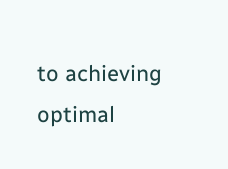to achieving optimal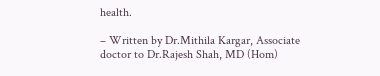health.

– Written by Dr.Mithila Kargar, Associate doctor to Dr.Rajesh Shah, MD (Hom)